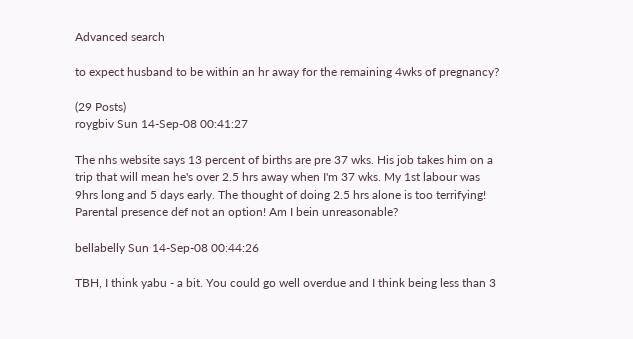Advanced search

to expect husband to be within an hr away for the remaining 4wks of pregnancy?

(29 Posts)
roygbiv Sun 14-Sep-08 00:41:27

The nhs website says 13 percent of births are pre 37 wks. His job takes him on a trip that will mean he's over 2.5 hrs away when I'm 37 wks. My 1st labour was 9hrs long and 5 days early. The thought of doing 2.5 hrs alone is too terrifying! Parental presence def not an option! Am I bein unreasonable?

bellabelly Sun 14-Sep-08 00:44:26

TBH, I think yabu - a bit. You could go well overdue and I think being less than 3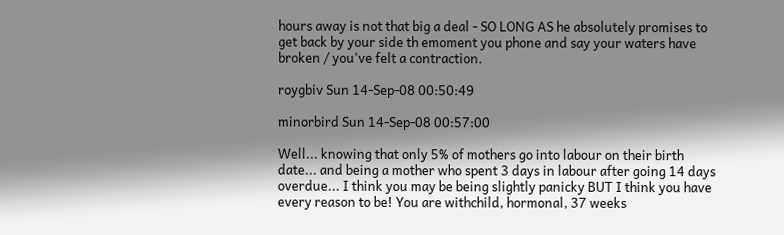hours away is not that big a deal - SO LONG AS he absolutely promises to get back by your side th emoment you phone and say your waters have broken / you've felt a contraction.

roygbiv Sun 14-Sep-08 00:50:49

minorbird Sun 14-Sep-08 00:57:00

Well... knowing that only 5% of mothers go into labour on their birth date... and being a mother who spent 3 days in labour after going 14 days overdue... I think you may be being slightly panicky BUT I think you have every reason to be! You are withchild, hormonal, 37 weeks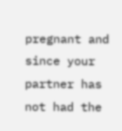pregnant and since your partner has not had the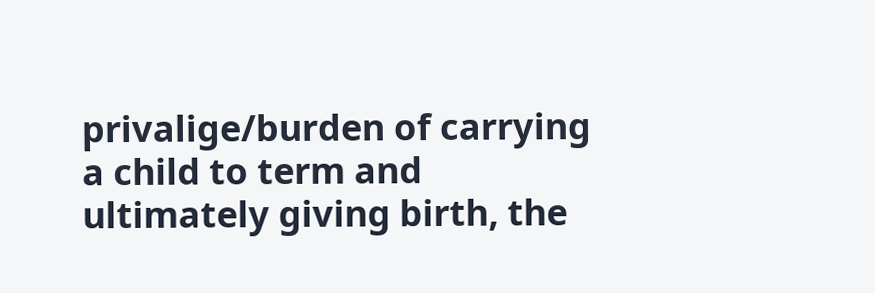privalige/burden of carrying a child to term and ultimately giving birth, the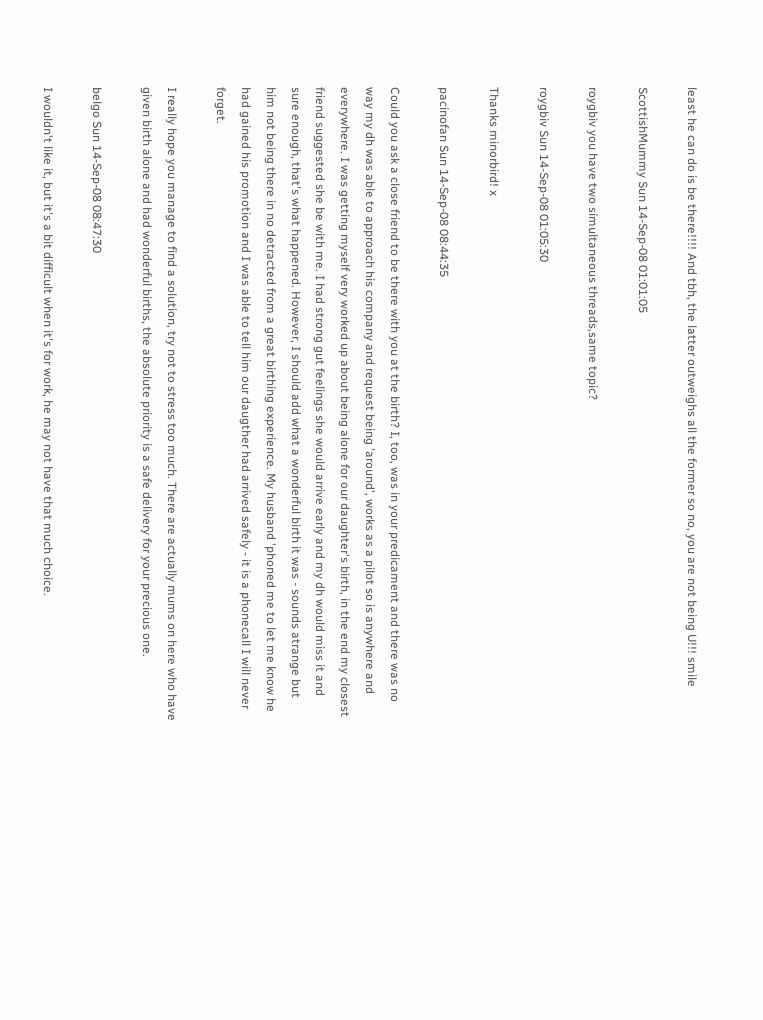least he can do is be there!!!! And tbh, the latter outweighs all the former so no, you are not being U!!! smile

ScottishMummy Sun 14-Sep-08 01:01:05

roygbiv you have two simultaneous threads,same topic?

roygbiv Sun 14-Sep-08 01:05:30

Thanks minorbird! x

pacinofan Sun 14-Sep-08 08:44:35

Could you ask a close friend to be there with you at the birth? I, too, was in your predicament and there was no way my dh was able to approach his company and request being 'around', works as a pilot so is anywhere and everywhere. I was getting myself very worked up about being alone for our daughter's birth, in the end my closest friend suggested she be with me. I had strong gut feelings she would arrive early and my dh would miss it and sure enough, that's what happened. However, I should add what a wonderful birth it was - sounds atrange but him not being there in no detracted from a great birthing experience. My husband 'phoned me to let me know he had gained his promotion and I was able to tell him our daugther had arrived safely - it is a phonecall I will never forget.

I really hope you manage to find a solution, try not to stress too much. There are actually mums on here who have given birth alone and had wonderful births, the absolute priority is a safe delivery for your precious one.

belgo Sun 14-Sep-08 08:47:30

I wouldn't like it, but it's a bit difficult when it's for work, he may not have that much choice.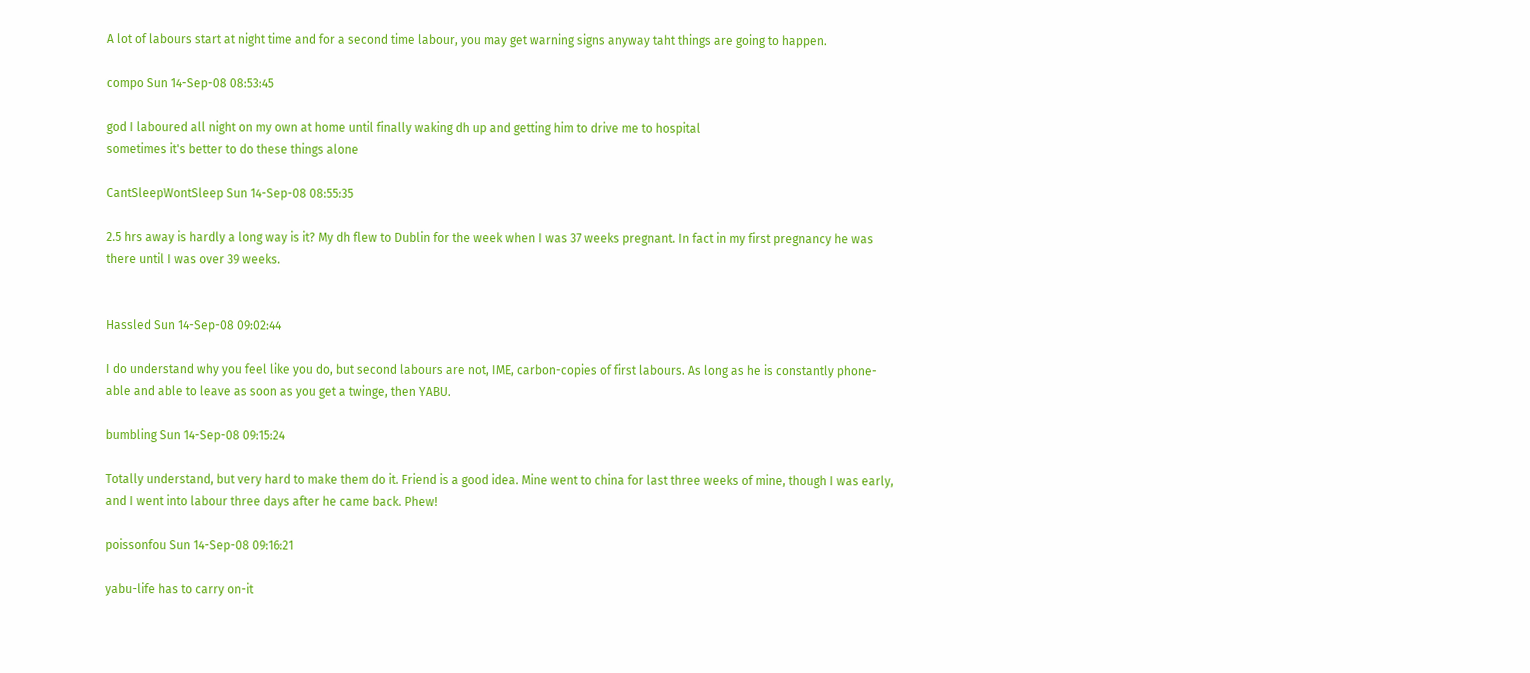A lot of labours start at night time and for a second time labour, you may get warning signs anyway taht things are going to happen.

compo Sun 14-Sep-08 08:53:45

god I laboured all night on my own at home until finally waking dh up and getting him to drive me to hospital
sometimes it's better to do these things alone

CantSleepWontSleep Sun 14-Sep-08 08:55:35

2.5 hrs away is hardly a long way is it? My dh flew to Dublin for the week when I was 37 weeks pregnant. In fact in my first pregnancy he was there until I was over 39 weeks.


Hassled Sun 14-Sep-08 09:02:44

I do understand why you feel like you do, but second labours are not, IME, carbon-copies of first labours. As long as he is constantly phone-able and able to leave as soon as you get a twinge, then YABU.

bumbling Sun 14-Sep-08 09:15:24

Totally understand, but very hard to make them do it. Friend is a good idea. Mine went to china for last three weeks of mine, though I was early, and I went into labour three days after he came back. Phew!

poissonfou Sun 14-Sep-08 09:16:21

yabu-life has to carry on-it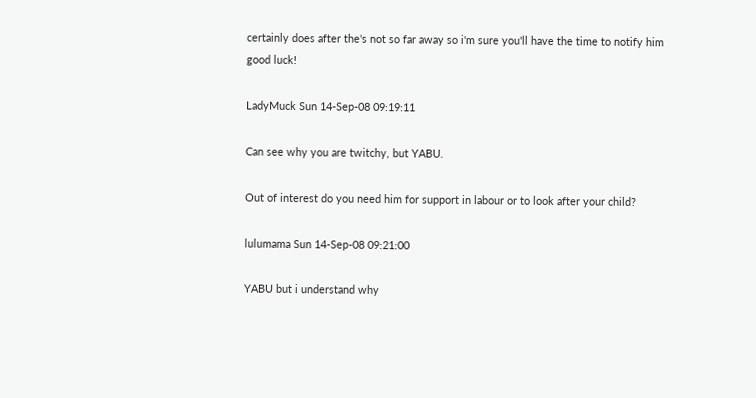certainly does after the's not so far away so i'm sure you'll have the time to notify him
good luck!

LadyMuck Sun 14-Sep-08 09:19:11

Can see why you are twitchy, but YABU.

Out of interest do you need him for support in labour or to look after your child?

lulumama Sun 14-Sep-08 09:21:00

YABU but i understand why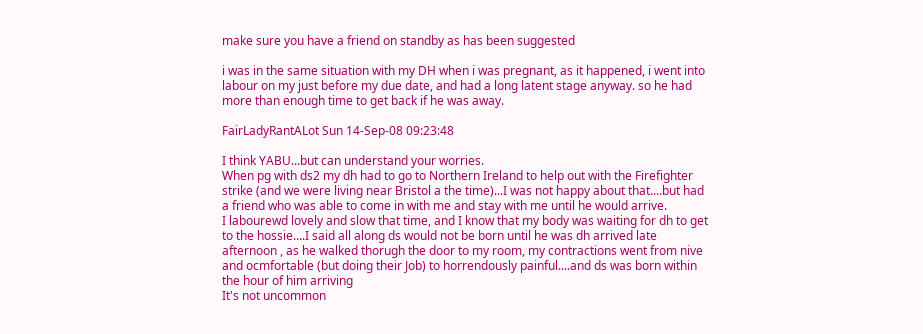make sure you have a friend on standby as has been suggested

i was in the same situation with my DH when i was pregnant, as it happened, i went into labour on my just before my due date, and had a long latent stage anyway. so he had more than enough time to get back if he was away.

FairLadyRantALot Sun 14-Sep-08 09:23:48

I think YABU...but can understand your worries.
When pg with ds2 my dh had to go to Northern Ireland to help out with the Firefighter strike (and we were living near Bristol a the time)...I was not happy about that....but had a friend who was able to come in with me and stay with me until he would arrive.
I labourewd lovely and slow that time, and I know that my body was waiting for dh to get to the hossie....I said all along ds would not be born until he was dh arrived late afternoon , as he walked thorugh the door to my room, my contractions went from nive and ocmfortable (but doing their Job) to horrendously painful....and ds was born within the hour of him arriving
It's not uncommon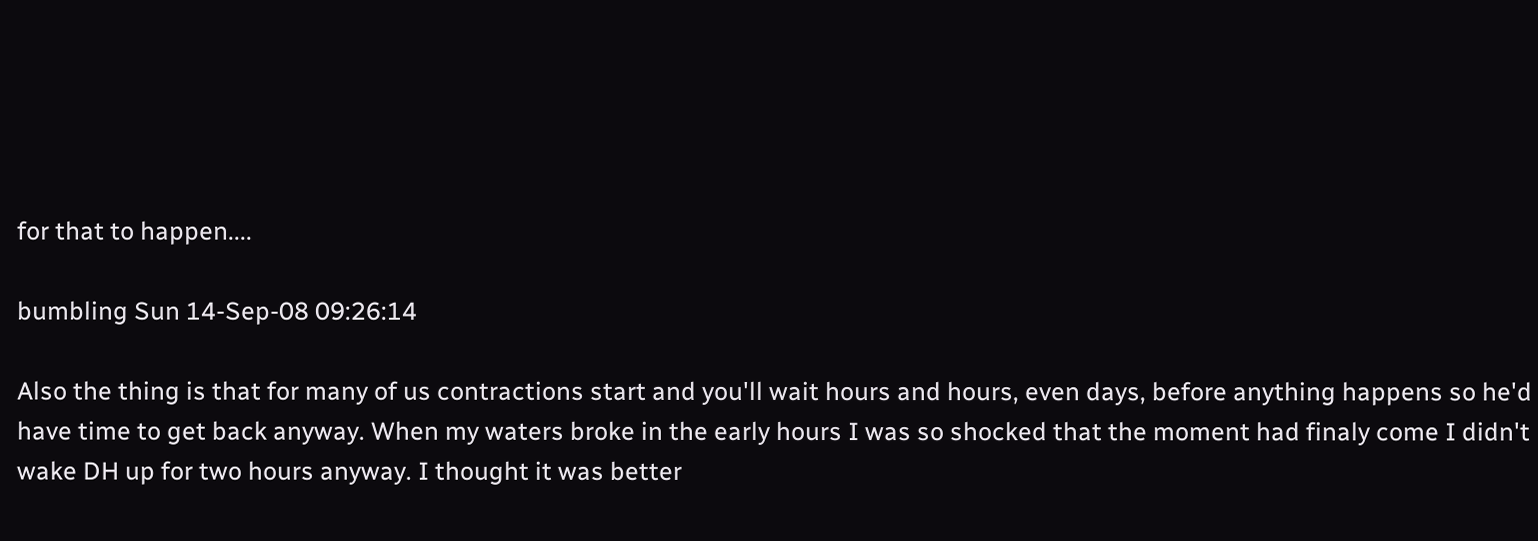for that to happen....

bumbling Sun 14-Sep-08 09:26:14

Also the thing is that for many of us contractions start and you'll wait hours and hours, even days, before anything happens so he'd have time to get back anyway. When my waters broke in the early hours I was so shocked that the moment had finaly come I didn't wake DH up for two hours anyway. I thought it was better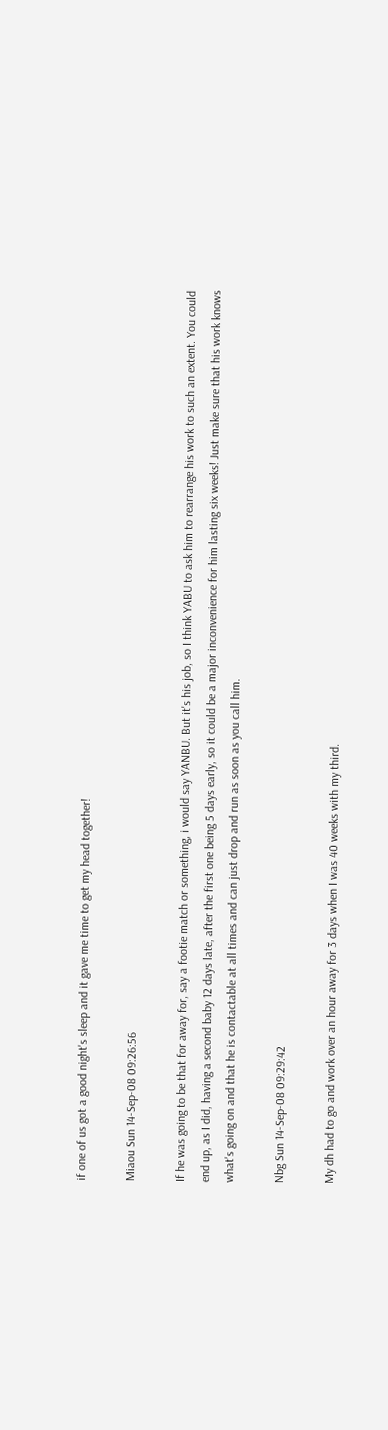if one of us got a good night's sleep and it gave me time to get my head together!

Miaou Sun 14-Sep-08 09:26:56

If he was going to be that for away for, say a footie match or something, i would say YANBU. But it's his job, so I think YABU to ask him to rearrange his work to such an extent. You could end up, as I did, having a second baby 12 days late, after the first one being 5 days early, so it could be a major inconvenience for him lasting six weeks! Just make sure that his work knows what's going on and that he is contactable at all times and can just drop and run as soon as you call him.

Nbg Sun 14-Sep-08 09:29:42

My dh had to go and work over an hour away for 3 days when I was 40 weeks with my third.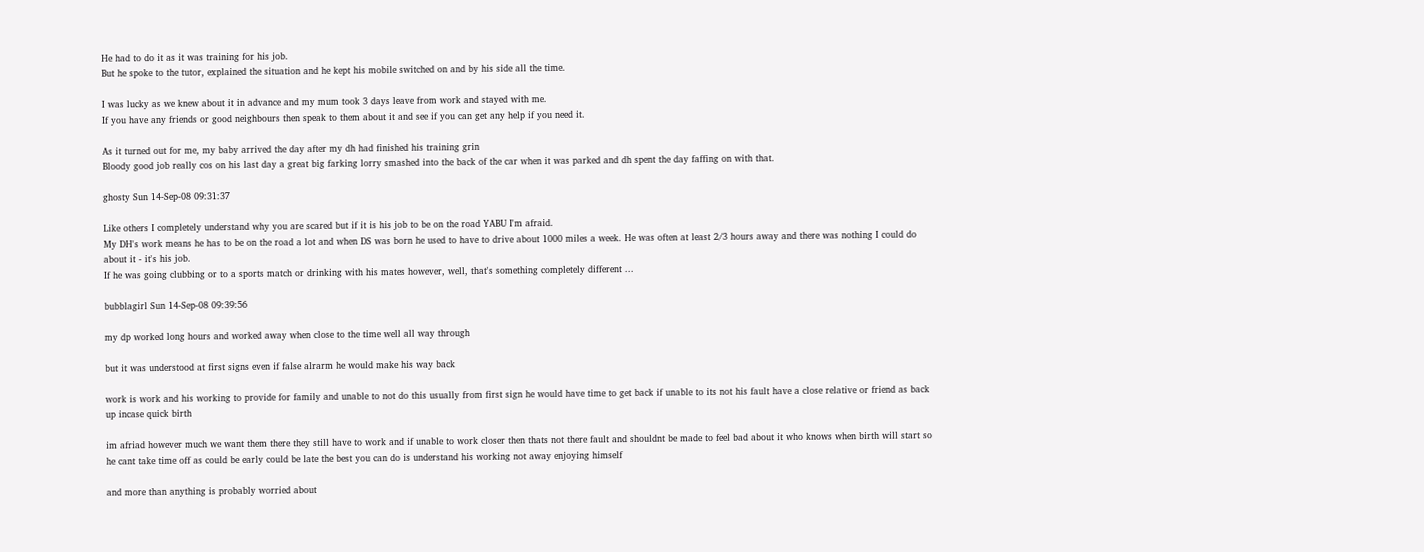He had to do it as it was training for his job.
But he spoke to the tutor, explained the situation and he kept his mobile switched on and by his side all the time.

I was lucky as we knew about it in advance and my mum took 3 days leave from work and stayed with me.
If you have any friends or good neighbours then speak to them about it and see if you can get any help if you need it.

As it turned out for me, my baby arrived the day after my dh had finished his training grin
Bloody good job really cos on his last day a great big farking lorry smashed into the back of the car when it was parked and dh spent the day faffing on with that.

ghosty Sun 14-Sep-08 09:31:37

Like others I completely understand why you are scared but if it is his job to be on the road YABU I'm afraid.
My DH's work means he has to be on the road a lot and when DS was born he used to have to drive about 1000 miles a week. He was often at least 2/3 hours away and there was nothing I could do about it - it's his job.
If he was going clubbing or to a sports match or drinking with his mates however, well, that's something completely different ...

bubblagirl Sun 14-Sep-08 09:39:56

my dp worked long hours and worked away when close to the time well all way through

but it was understood at first signs even if false alrarm he would make his way back

work is work and his working to provide for family and unable to not do this usually from first sign he would have time to get back if unable to its not his fault have a close relative or friend as back up incase quick birth

im afriad however much we want them there they still have to work and if unable to work closer then thats not there fault and shouldnt be made to feel bad about it who knows when birth will start so he cant take time off as could be early could be late the best you can do is understand his working not away enjoying himself

and more than anything is probably worried about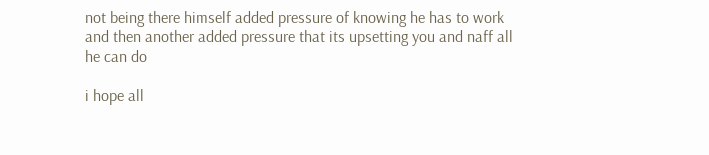not being there himself added pressure of knowing he has to work and then another added pressure that its upsetting you and naff all he can do

i hope all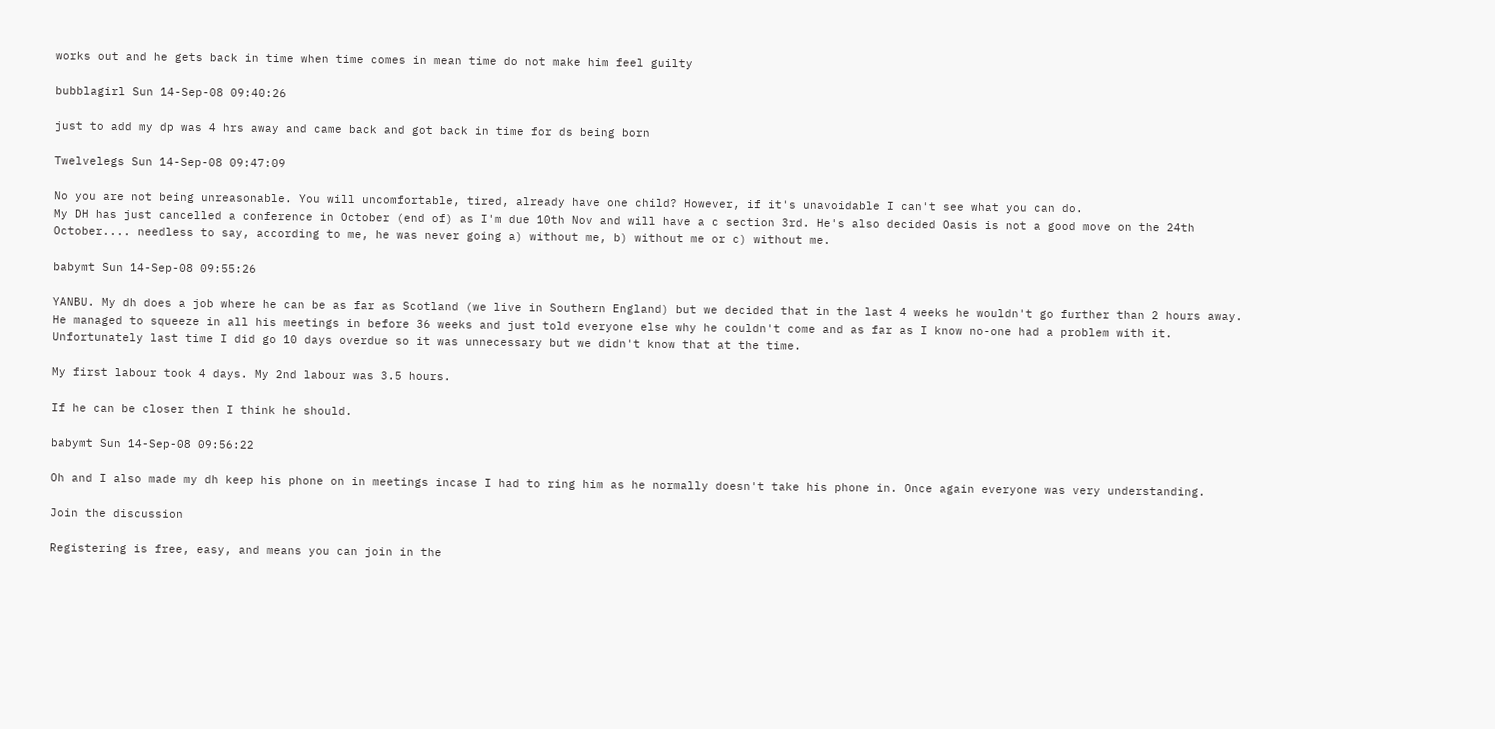works out and he gets back in time when time comes in mean time do not make him feel guilty

bubblagirl Sun 14-Sep-08 09:40:26

just to add my dp was 4 hrs away and came back and got back in time for ds being born

Twelvelegs Sun 14-Sep-08 09:47:09

No you are not being unreasonable. You will uncomfortable, tired, already have one child? However, if it's unavoidable I can't see what you can do.
My DH has just cancelled a conference in October (end of) as I'm due 10th Nov and will have a c section 3rd. He's also decided Oasis is not a good move on the 24th October.... needless to say, according to me, he was never going a) without me, b) without me or c) without me.

babymt Sun 14-Sep-08 09:55:26

YANBU. My dh does a job where he can be as far as Scotland (we live in Southern England) but we decided that in the last 4 weeks he wouldn't go further than 2 hours away. He managed to squeeze in all his meetings in before 36 weeks and just told everyone else why he couldn't come and as far as I know no-one had a problem with it. Unfortunately last time I did go 10 days overdue so it was unnecessary but we didn't know that at the time.

My first labour took 4 days. My 2nd labour was 3.5 hours.

If he can be closer then I think he should.

babymt Sun 14-Sep-08 09:56:22

Oh and I also made my dh keep his phone on in meetings incase I had to ring him as he normally doesn't take his phone in. Once again everyone was very understanding.

Join the discussion

Registering is free, easy, and means you can join in the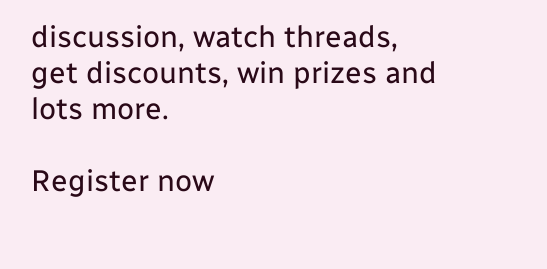discussion, watch threads, get discounts, win prizes and lots more.

Register now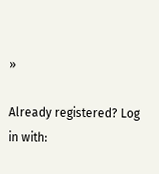»

Already registered? Log in with: